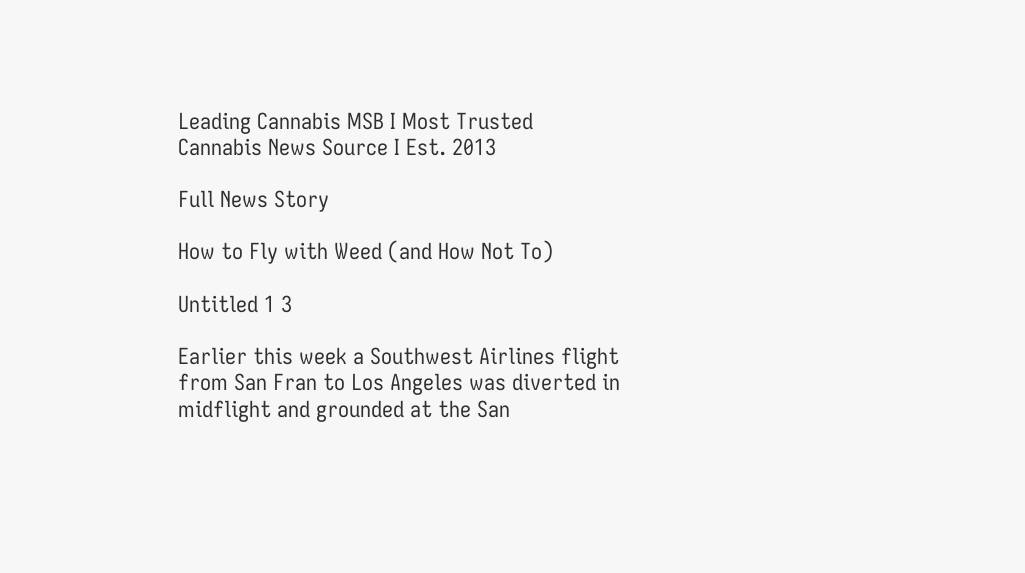Leading Cannabis MSB I Most Trusted Cannabis News Source I Est. 2013

Full News Story

How to Fly with Weed (and How Not To)

Untitled 1 3

Earlier this week a Southwest Airlines flight from San Fran to Los Angeles was diverted in midflight and grounded at the San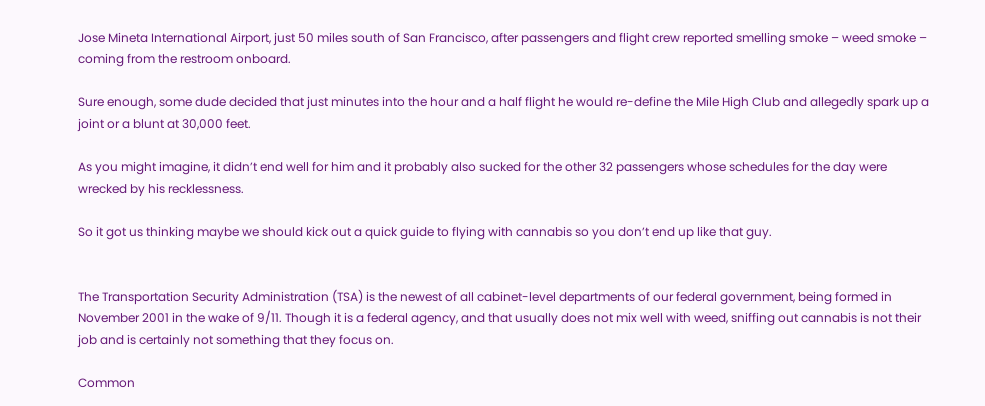Jose Mineta International Airport, just 50 miles south of San Francisco, after passengers and flight crew reported smelling smoke – weed smoke – coming from the restroom onboard.

Sure enough, some dude decided that just minutes into the hour and a half flight he would re-define the Mile High Club and allegedly spark up a joint or a blunt at 30,000 feet.

As you might imagine, it didn’t end well for him and it probably also sucked for the other 32 passengers whose schedules for the day were wrecked by his recklessness.

So it got us thinking maybe we should kick out a quick guide to flying with cannabis so you don’t end up like that guy.


The Transportation Security Administration (TSA) is the newest of all cabinet-level departments of our federal government, being formed in November 2001 in the wake of 9/11. Though it is a federal agency, and that usually does not mix well with weed, sniffing out cannabis is not their job and is certainly not something that they focus on.

Common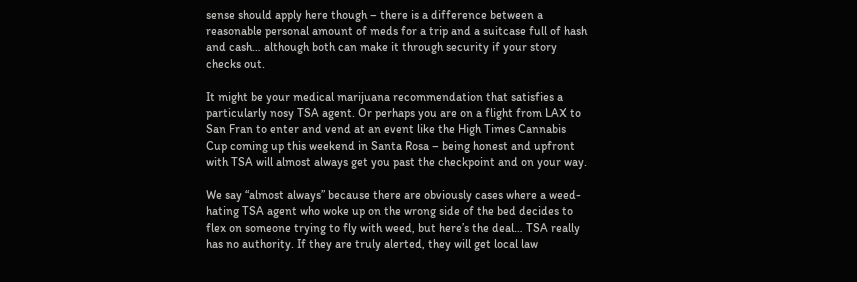sense should apply here though – there is a difference between a reasonable personal amount of meds for a trip and a suitcase full of hash and cash… although both can make it through security if your story checks out.

It might be your medical marijuana recommendation that satisfies a particularly nosy TSA agent. Or perhaps you are on a flight from LAX to San Fran to enter and vend at an event like the High Times Cannabis Cup coming up this weekend in Santa Rosa – being honest and upfront with TSA will almost always get you past the checkpoint and on your way.

We say “almost always” because there are obviously cases where a weed-hating TSA agent who woke up on the wrong side of the bed decides to flex on someone trying to fly with weed, but here’s the deal… TSA really has no authority. If they are truly alerted, they will get local law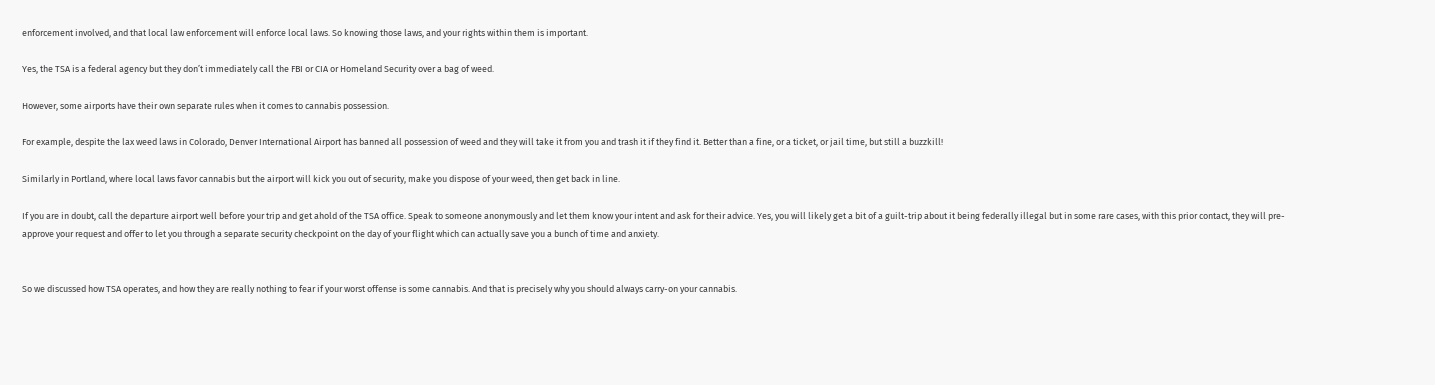enforcement involved, and that local law enforcement will enforce local laws. So knowing those laws, and your rights within them is important.

Yes, the TSA is a federal agency but they don’t immediately call the FBI or CIA or Homeland Security over a bag of weed.

However, some airports have their own separate rules when it comes to cannabis possession.

For example, despite the lax weed laws in Colorado, Denver International Airport has banned all possession of weed and they will take it from you and trash it if they find it. Better than a fine, or a ticket, or jail time, but still a buzzkill!

Similarly in Portland, where local laws favor cannabis but the airport will kick you out of security, make you dispose of your weed, then get back in line.

If you are in doubt, call the departure airport well before your trip and get ahold of the TSA office. Speak to someone anonymously and let them know your intent and ask for their advice. Yes, you will likely get a bit of a guilt-trip about it being federally illegal but in some rare cases, with this prior contact, they will pre-approve your request and offer to let you through a separate security checkpoint on the day of your flight which can actually save you a bunch of time and anxiety.


So we discussed how TSA operates, and how they are really nothing to fear if your worst offense is some cannabis. And that is precisely why you should always carry-on your cannabis.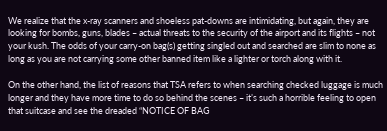We realize that the x-ray scanners and shoeless pat-downs are intimidating, but again, they are looking for bombs, guns, blades – actual threats to the security of the airport and its flights – not your kush. The odds of your carry-on bag(s) getting singled out and searched are slim to none as long as you are not carrying some other banned item like a lighter or torch along with it.

On the other hand, the list of reasons that TSA refers to when searching checked luggage is much longer and they have more time to do so behind the scenes – it’s such a horrible feeling to open that suitcase and see the dreaded “NOTICE OF BAG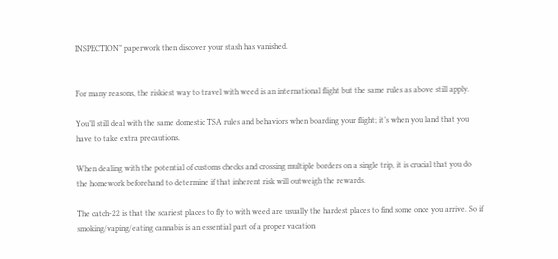INSPECTION” paperwork then discover your stash has vanished.


For many reasons, the riskiest way to travel with weed is an international flight but the same rules as above still apply.

You’ll still deal with the same domestic TSA rules and behaviors when boarding your flight; it’s when you land that you have to take extra precautions.

When dealing with the potential of customs checks and crossing multiple borders on a single trip, it is crucial that you do the homework beforehand to determine if that inherent risk will outweigh the rewards.

The catch-22 is that the scariest places to fly to with weed are usually the hardest places to find some once you arrive. So if smoking/vaping/eating cannabis is an essential part of a proper vacation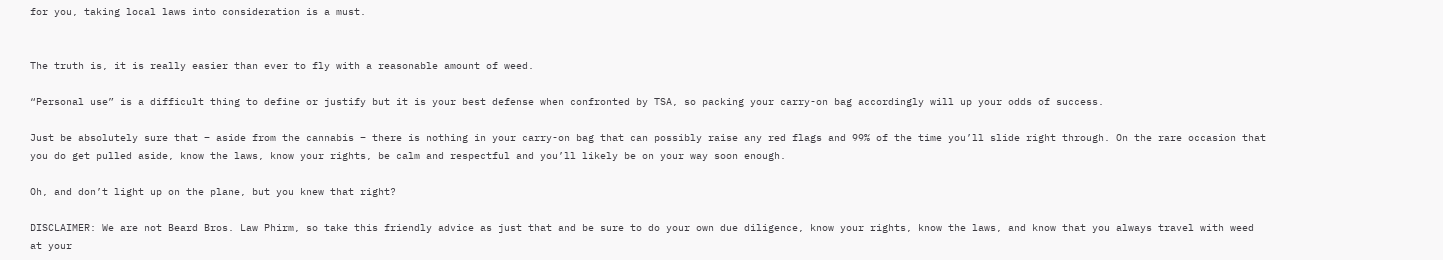for you, taking local laws into consideration is a must.


The truth is, it is really easier than ever to fly with a reasonable amount of weed.

“Personal use” is a difficult thing to define or justify but it is your best defense when confronted by TSA, so packing your carry-on bag accordingly will up your odds of success.

Just be absolutely sure that – aside from the cannabis – there is nothing in your carry-on bag that can possibly raise any red flags and 99% of the time you’ll slide right through. On the rare occasion that you do get pulled aside, know the laws, know your rights, be calm and respectful and you’ll likely be on your way soon enough.

Oh, and don’t light up on the plane, but you knew that right?

DISCLAIMER: We are not Beard Bros. Law Phirm, so take this friendly advice as just that and be sure to do your own due diligence, know your rights, know the laws, and know that you always travel with weed at your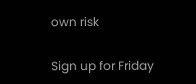own risk

Sign up for Friday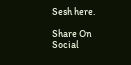Sesh here.

Share On Social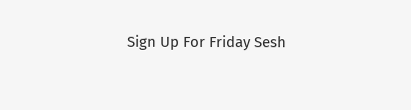Sign Up For Friday Sesh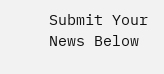Submit Your News Below